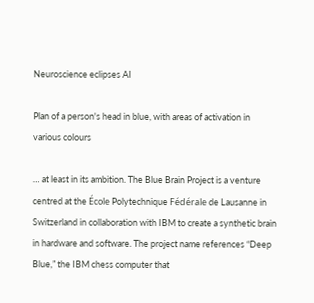Neuroscience eclipses AI

Plan of a person's head in blue, with areas of activation in various colours

… at least in its ambition. The Blue Brain Project is a venture centred at the École Polytechnique Fédérale de Lausanne in Switzerland in collaboration with IBM to create a synthetic brain in hardware and software. The project name references “Deep Blue,” the IBM chess computer that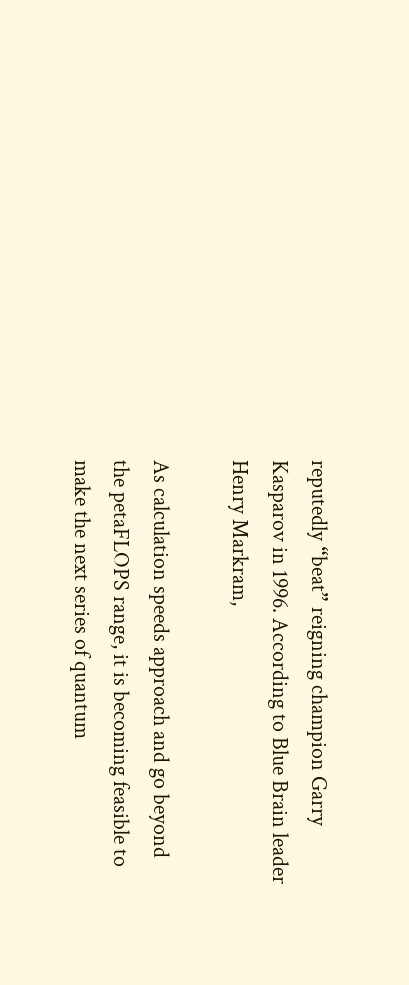reputedly “beat” reigning champion Garry Kasparov in 1996. According to Blue Brain leader Henry Markram,

As calculation speeds approach and go beyond the petaFLOPS range, it is becoming feasible to make the next series of quantum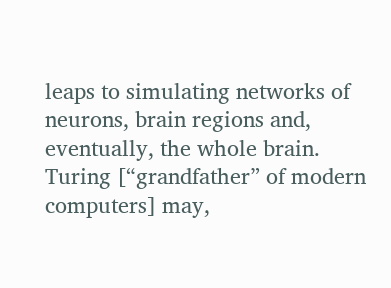leaps to simulating networks of neurons, brain regions and, eventually, the whole brain. Turing [“grandfather” of modern computers] may,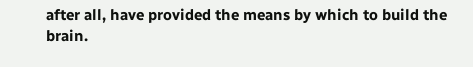after all, have provided the means by which to build the brain.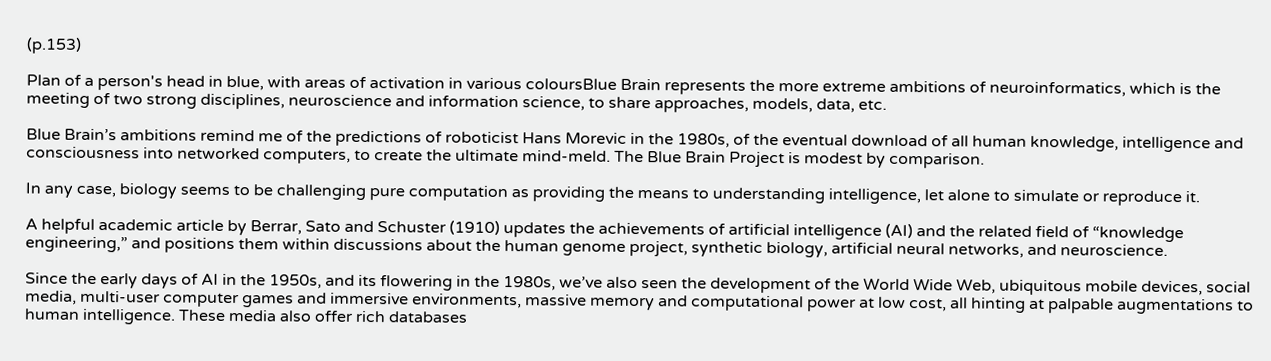(p.153)

Plan of a person's head in blue, with areas of activation in various coloursBlue Brain represents the more extreme ambitions of neuroinformatics, which is the meeting of two strong disciplines, neuroscience and information science, to share approaches, models, data, etc.

Blue Brain’s ambitions remind me of the predictions of roboticist Hans Morevic in the 1980s, of the eventual download of all human knowledge, intelligence and consciousness into networked computers, to create the ultimate mind-meld. The Blue Brain Project is modest by comparison.

In any case, biology seems to be challenging pure computation as providing the means to understanding intelligence, let alone to simulate or reproduce it.

A helpful academic article by Berrar, Sato and Schuster (1910) updates the achievements of artificial intelligence (AI) and the related field of “knowledge engineering,” and positions them within discussions about the human genome project, synthetic biology, artificial neural networks, and neuroscience.

Since the early days of AI in the 1950s, and its flowering in the 1980s, we’ve also seen the development of the World Wide Web, ubiquitous mobile devices, social media, multi-user computer games and immersive environments, massive memory and computational power at low cost, all hinting at palpable augmentations to human intelligence. These media also offer rich databases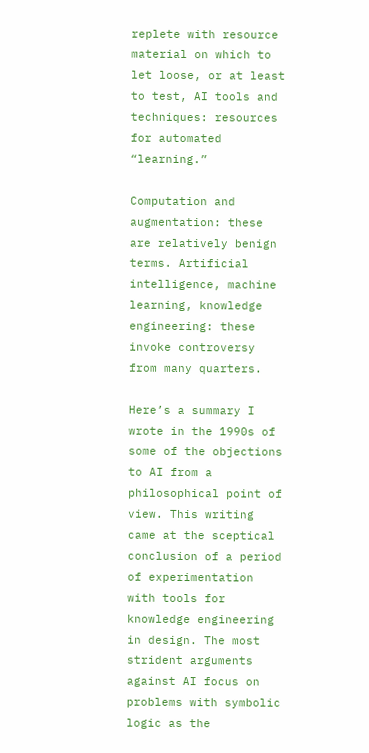replete with resource material on which to let loose, or at least to test, AI tools and techniques: resources for automated “learning.”

Computation and augmentation: these are relatively benign terms. Artificial intelligence, machine learning, knowledge engineering: these invoke controversy from many quarters.

Here’s a summary I wrote in the 1990s of some of the objections to AI from a philosophical point of view. This writing came at the sceptical conclusion of a period of experimentation with tools for knowledge engineering in design. The most strident arguments against AI focus on problems with symbolic logic as the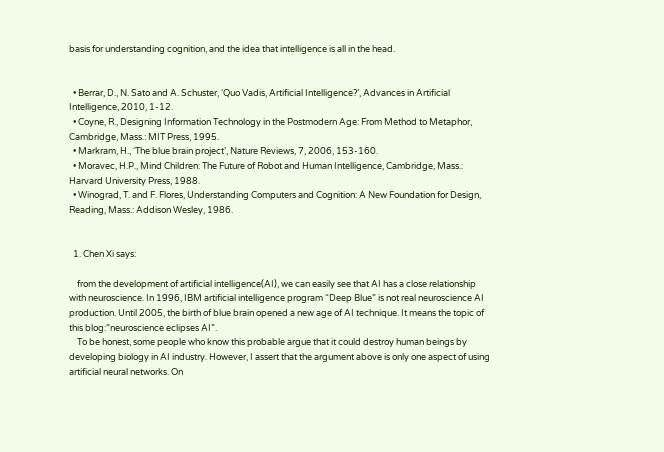basis for understanding cognition, and the idea that intelligence is all in the head.


  • Berrar, D., N. Sato and A. Schuster, ‘Quo Vadis, Artificial Intelligence?’, Advances in Artificial Intelligence, 2010, 1-12.
  • Coyne, R., Designing Information Technology in the Postmodern Age: From Method to Metaphor, Cambridge, Mass.: MIT Press, 1995.
  • Markram, H., ‘The blue brain project’, Nature Reviews, 7, 2006, 153-160.
  • Moravec, H.P., Mind Children: The Future of Robot and Human Intelligence, Cambridge, Mass.: Harvard University Press, 1988.
  • Winograd, T. and F. Flores, Understanding Computers and Cognition: A New Foundation for Design, Reading, Mass.: Addison Wesley, 1986.


  1. Chen Xi says:

    from the development of artificial intelligence(AI), we can easily see that AI has a close relationship with neuroscience. In 1996, IBM artificial intelligence program “Deep Blue” is not real neuroscience AI production. Until 2005, the birth of blue brain opened a new age of AI technique. It means the topic of this blog:”neuroscience eclipses AI”.
    To be honest, some people who know this probable argue that it could destroy human beings by developing biology in AI industry. However, I assert that the argument above is only one aspect of using artificial neural networks. On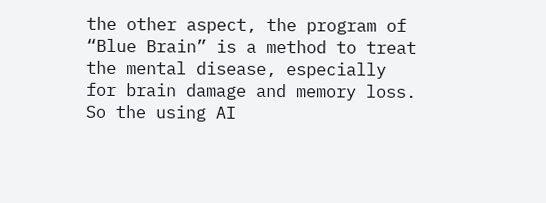the other aspect, the program of “Blue Brain” is a method to treat the mental disease, especially for brain damage and memory loss. So the using AI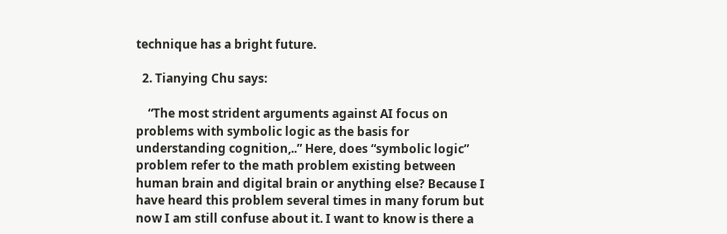technique has a bright future.

  2. Tianying Chu says:

    “The most strident arguments against AI focus on problems with symbolic logic as the basis for understanding cognition,..” Here, does “symbolic logic” problem refer to the math problem existing between human brain and digital brain or anything else? Because I have heard this problem several times in many forum but now I am still confuse about it. I want to know is there a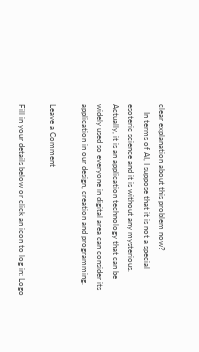clear explanation about this problem now?
    In terms of AI, I suppose that it is not a special esoteric science and it is without any mysterious. Actually, it is an application technology that can be widely used so everyone in digital area can consider its application in our design, creation and programming.

Leave a Comment

Fill in your details below or click an icon to log in: Logo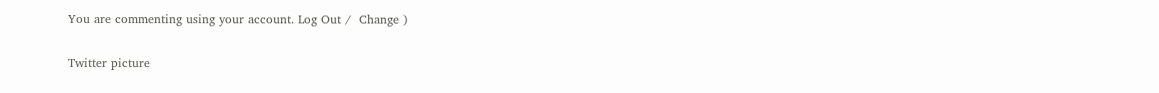You are commenting using your account. Log Out /  Change )

Twitter picture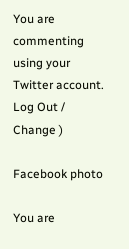You are commenting using your Twitter account. Log Out /  Change )

Facebook photo

You are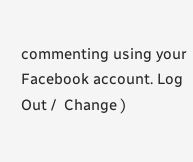commenting using your Facebook account. Log Out /  Change )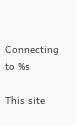Connecting to %s

This site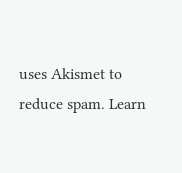uses Akismet to reduce spam. Learn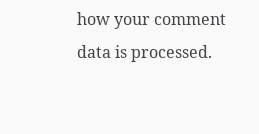how your comment data is processed.